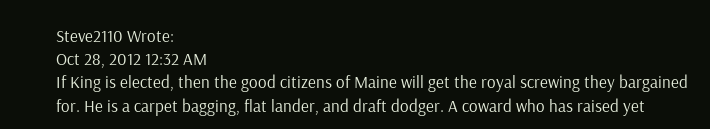Steve2110 Wrote:
Oct 28, 2012 12:32 AM
If King is elected, then the good citizens of Maine will get the royal screwing they bargained for. He is a carpet bagging, flat lander, and draft dodger. A coward who has raised yet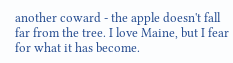another coward - the apple doesn't fall far from the tree. I love Maine, but I fear for what it has become.